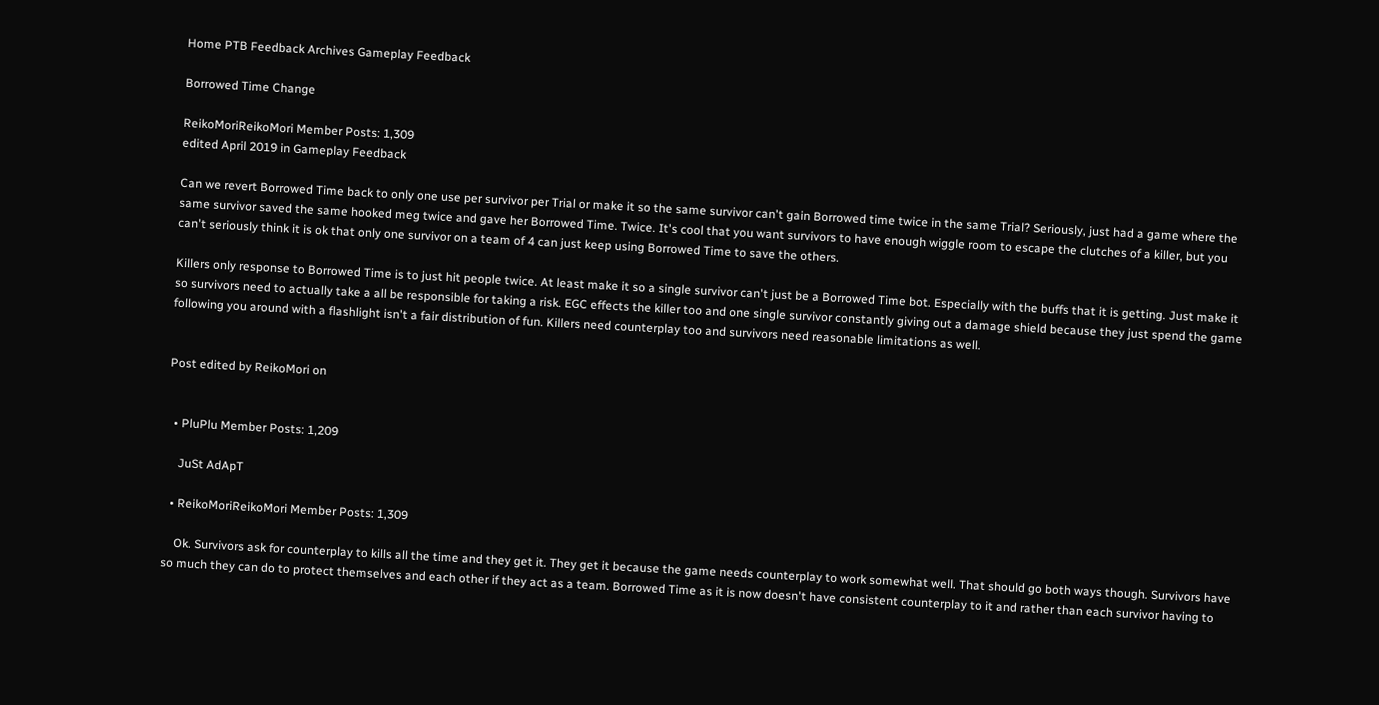Home PTB Feedback Archives Gameplay Feedback

Borrowed Time Change

ReikoMoriReikoMori Member Posts: 1,309
edited April 2019 in Gameplay Feedback

Can we revert Borrowed Time back to only one use per survivor per Trial or make it so the same survivor can't gain Borrowed time twice in the same Trial? Seriously, just had a game where the same survivor saved the same hooked meg twice and gave her Borrowed Time. Twice. It's cool that you want survivors to have enough wiggle room to escape the clutches of a killer, but you can't seriously think it is ok that only one survivor on a team of 4 can just keep using Borrowed Time to save the others.

Killers only response to Borrowed Time is to just hit people twice. At least make it so a single survivor can't just be a Borrowed Time bot. Especially with the buffs that it is getting. Just make it so survivors need to actually take a all be responsible for taking a risk. EGC effects the killer too and one single survivor constantly giving out a damage shield because they just spend the game following you around with a flashlight isn't a fair distribution of fun. Killers need counterplay too and survivors need reasonable limitations as well.


Post edited by ReikoMori on


  • PluPlu Member Posts: 1,209

    JuSt AdApT

  • ReikoMoriReikoMori Member Posts: 1,309

    Ok. Survivors ask for counterplay to kills all the time and they get it. They get it because the game needs counterplay to work somewhat well. That should go both ways though. Survivors have so much they can do to protect themselves and each other if they act as a team. Borrowed Time as it is now doesn't have consistent counterplay to it and rather than each survivor having to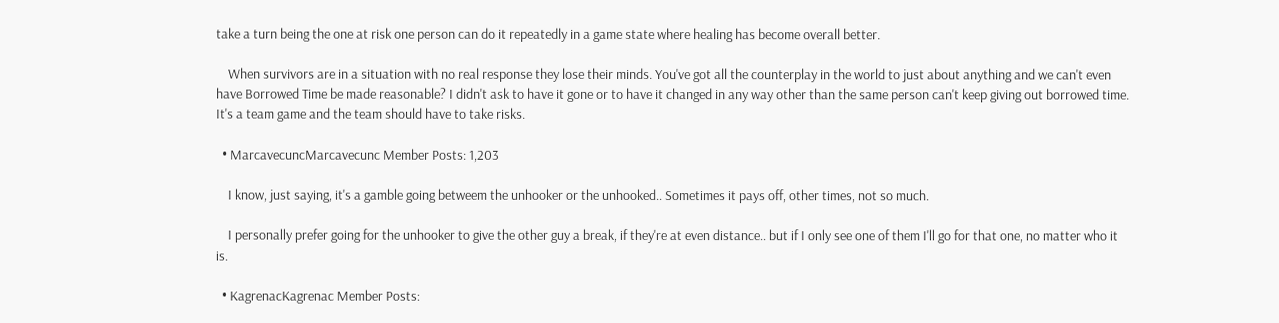take a turn being the one at risk one person can do it repeatedly in a game state where healing has become overall better.

    When survivors are in a situation with no real response they lose their minds. You've got all the counterplay in the world to just about anything and we can't even have Borrowed Time be made reasonable? I didn't ask to have it gone or to have it changed in any way other than the same person can't keep giving out borrowed time. It's a team game and the team should have to take risks.

  • MarcavecuncMarcavecunc Member Posts: 1,203

    I know, just saying, it's a gamble going betweem the unhooker or the unhooked.. Sometimes it pays off, other times, not so much.

    I personally prefer going for the unhooker to give the other guy a break, if they're at even distance.. but if I only see one of them I'll go for that one, no matter who it is.

  • KagrenacKagrenac Member Posts: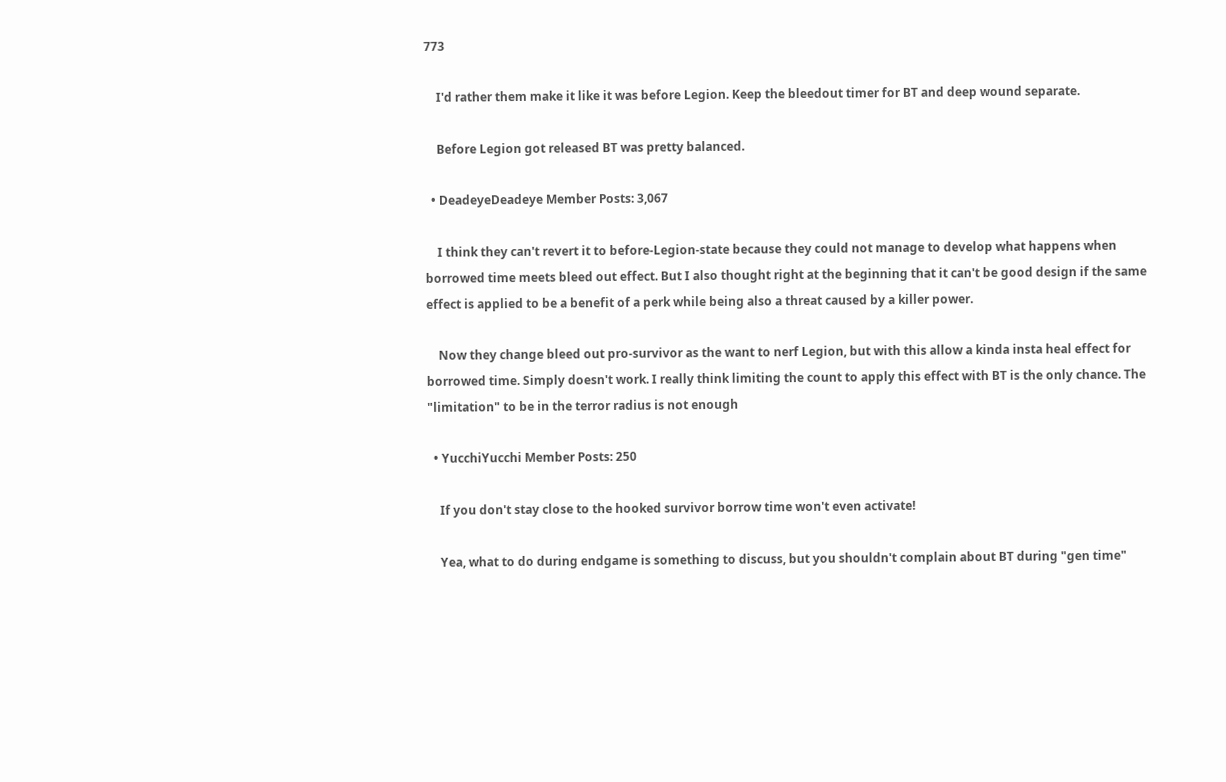773

    I'd rather them make it like it was before Legion. Keep the bleedout timer for BT and deep wound separate.

    Before Legion got released BT was pretty balanced.

  • DeadeyeDeadeye Member Posts: 3,067

    I think they can't revert it to before-Legion-state because they could not manage to develop what happens when borrowed time meets bleed out effect. But I also thought right at the beginning that it can't be good design if the same effect is applied to be a benefit of a perk while being also a threat caused by a killer power.

    Now they change bleed out pro-survivor as the want to nerf Legion, but with this allow a kinda insta heal effect for borrowed time. Simply doesn't work. I really think limiting the count to apply this effect with BT is the only chance. The "limitation" to be in the terror radius is not enough

  • YucchiYucchi Member Posts: 250

    If you don't stay close to the hooked survivor borrow time won't even activate!

    Yea, what to do during endgame is something to discuss, but you shouldn't complain about BT during "gen time"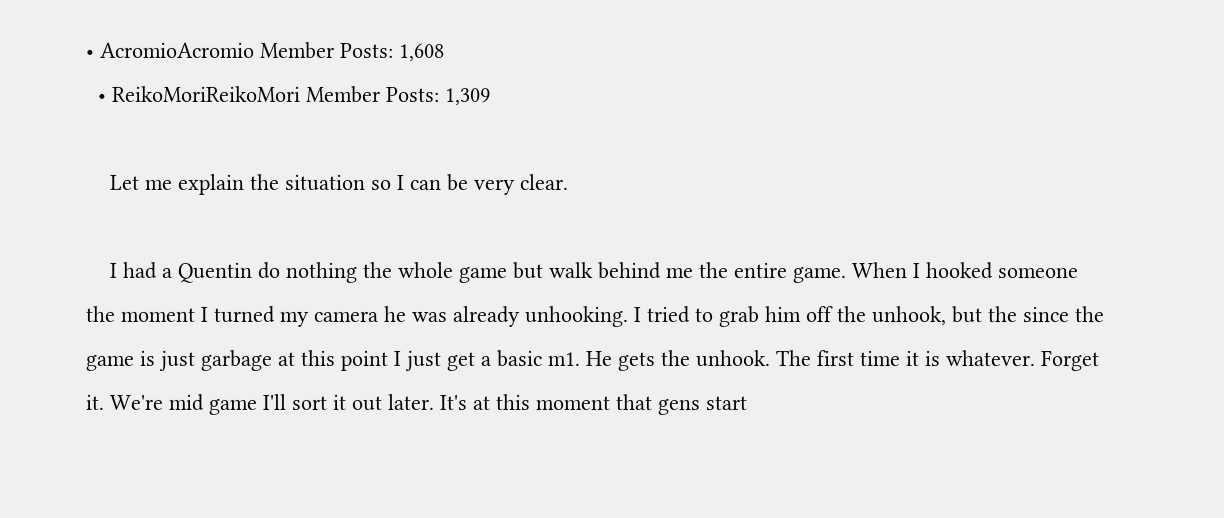• AcromioAcromio Member Posts: 1,608
  • ReikoMoriReikoMori Member Posts: 1,309

    Let me explain the situation so I can be very clear.

    I had a Quentin do nothing the whole game but walk behind me the entire game. When I hooked someone the moment I turned my camera he was already unhooking. I tried to grab him off the unhook, but the since the game is just garbage at this point I just get a basic m1. He gets the unhook. The first time it is whatever. Forget it. We're mid game I'll sort it out later. It's at this moment that gens start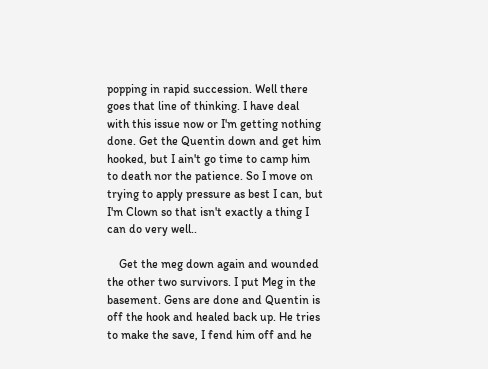popping in rapid succession. Well there goes that line of thinking. I have deal with this issue now or I'm getting nothing done. Get the Quentin down and get him hooked, but I ain't go time to camp him to death nor the patience. So I move on trying to apply pressure as best I can, but I'm Clown so that isn't exactly a thing I can do very well..

    Get the meg down again and wounded the other two survivors. I put Meg in the basement. Gens are done and Quentin is off the hook and healed back up. He tries to make the save, I fend him off and he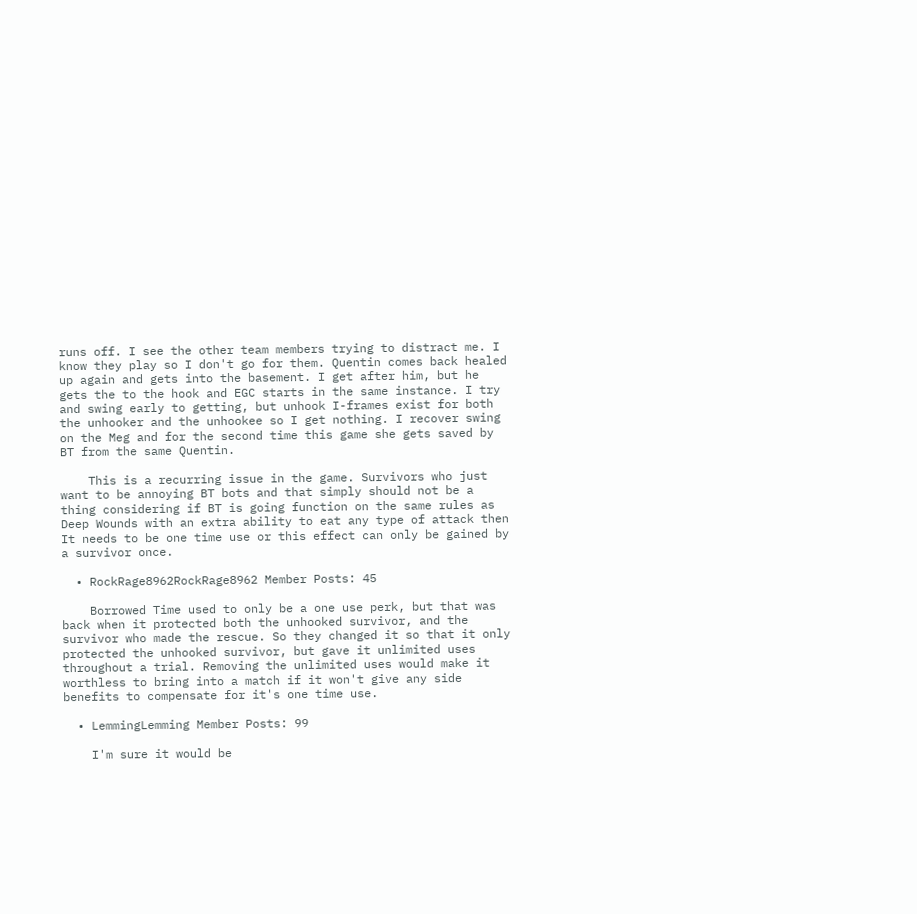runs off. I see the other team members trying to distract me. I know they play so I don't go for them. Quentin comes back healed up again and gets into the basement. I get after him, but he gets the to the hook and EGC starts in the same instance. I try and swing early to getting, but unhook I-frames exist for both the unhooker and the unhookee so I get nothing. I recover swing on the Meg and for the second time this game she gets saved by BT from the same Quentin.

    This is a recurring issue in the game. Survivors who just want to be annoying BT bots and that simply should not be a thing considering if BT is going function on the same rules as Deep Wounds with an extra ability to eat any type of attack then It needs to be one time use or this effect can only be gained by a survivor once.

  • RockRage8962RockRage8962 Member Posts: 45

    Borrowed Time used to only be a one use perk, but that was back when it protected both the unhooked survivor, and the survivor who made the rescue. So they changed it so that it only protected the unhooked survivor, but gave it unlimited uses throughout a trial. Removing the unlimited uses would make it worthless to bring into a match if it won't give any side benefits to compensate for it's one time use.

  • LemmingLemming Member Posts: 99

    I'm sure it would be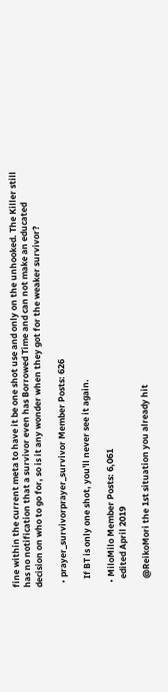fine within the current meta to have it be one shot use and only on the unhooked. The Killer still has no notification that a survivor even has Borrowed Time and can not make an educated decision on who to go for, so is it any wonder when they got for the weaker survivor?

  • prayer_survivorprayer_survivor Member Posts: 626

    If BT is only one shot, you'll never see it again.

  • MiloMilo Member Posts: 6,061
    edited April 2019

    @ReikoMori the 1st situation you already hit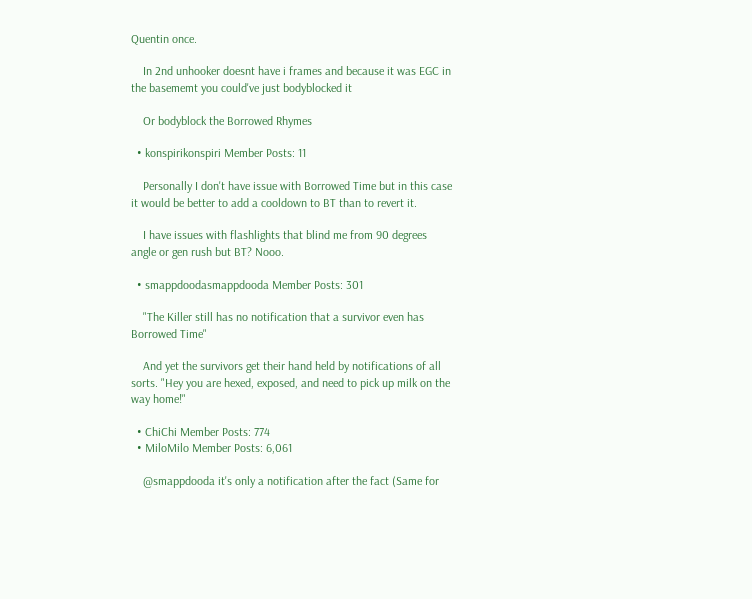Quentin once.

    In 2nd unhooker doesnt have i frames and because it was EGC in the basememt you could've just bodyblocked it

    Or bodyblock the Borrowed Rhymes

  • konspirikonspiri Member Posts: 11

    Personally I don't have issue with Borrowed Time but in this case it would be better to add a cooldown to BT than to revert it.

    I have issues with flashlights that blind me from 90 degrees angle or gen rush but BT? Nooo.

  • smappdoodasmappdooda Member Posts: 301

    "The Killer still has no notification that a survivor even has Borrowed Time"

    And yet the survivors get their hand held by notifications of all sorts. "Hey you are hexed, exposed, and need to pick up milk on the way home!"

  • ChiChi Member Posts: 774
  • MiloMilo Member Posts: 6,061

    @smappdooda it's only a notification after the fact (Same for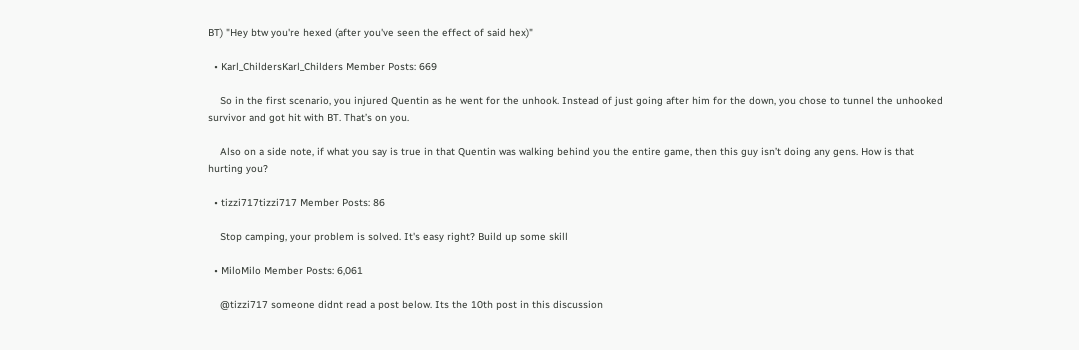BT) "Hey btw you're hexed (after you've seen the effect of said hex)"

  • Karl_ChildersKarl_Childers Member Posts: 669

    So in the first scenario, you injured Quentin as he went for the unhook. Instead of just going after him for the down, you chose to tunnel the unhooked survivor and got hit with BT. That’s on you.

    Also on a side note, if what you say is true in that Quentin was walking behind you the entire game, then this guy isn’t doing any gens. How is that hurting you?

  • tizzi717tizzi717 Member Posts: 86

    Stop camping, your problem is solved. It's easy right? Build up some skill

  • MiloMilo Member Posts: 6,061

    @tizzi717 someone didnt read a post below. Its the 10th post in this discussion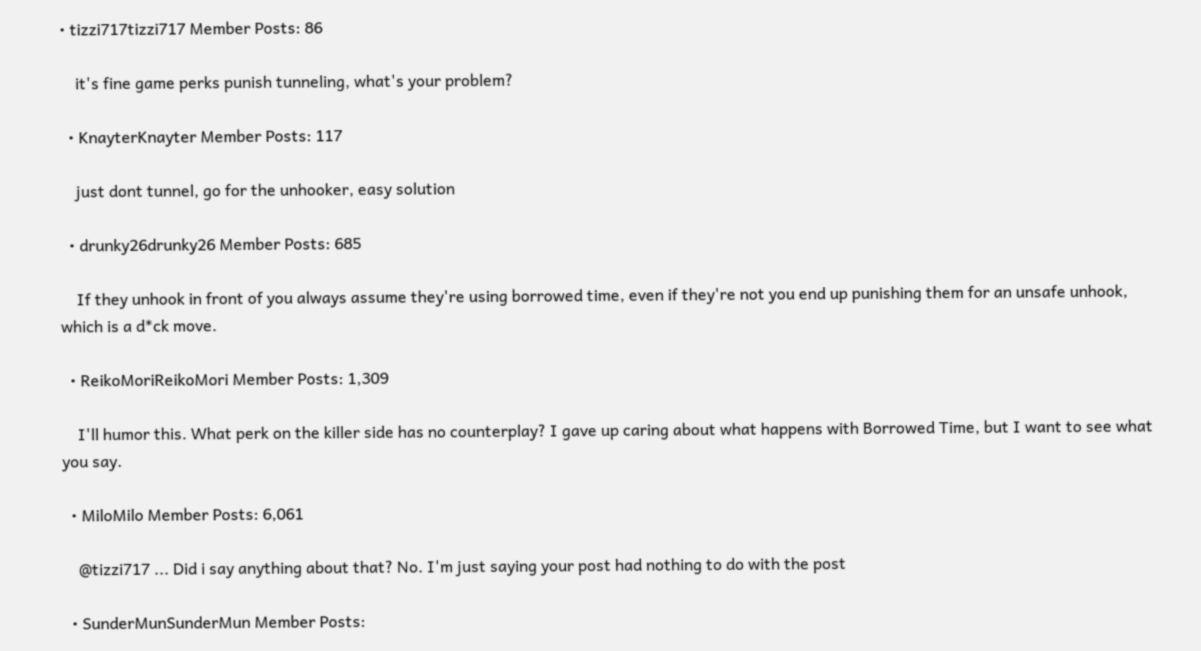• tizzi717tizzi717 Member Posts: 86

    it's fine game perks punish tunneling, what's your problem?

  • KnayterKnayter Member Posts: 117

    just dont tunnel, go for the unhooker, easy solution

  • drunky26drunky26 Member Posts: 685

    If they unhook in front of you always assume they're using borrowed time, even if they're not you end up punishing them for an unsafe unhook, which is a d*ck move.

  • ReikoMoriReikoMori Member Posts: 1,309

    I'll humor this. What perk on the killer side has no counterplay? I gave up caring about what happens with Borrowed Time, but I want to see what you say.

  • MiloMilo Member Posts: 6,061

    @tizzi717 ... Did i say anything about that? No. I'm just saying your post had nothing to do with the post

  • SunderMunSunderMun Member Posts: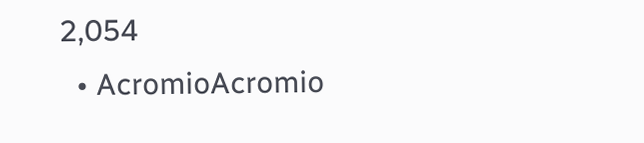2,054
  • AcromioAcromio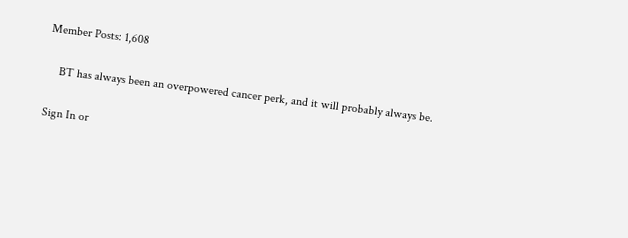Member Posts: 1,608

    BT has always been an overpowered cancer perk, and it will probably always be.

Sign In or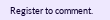Register to comment.